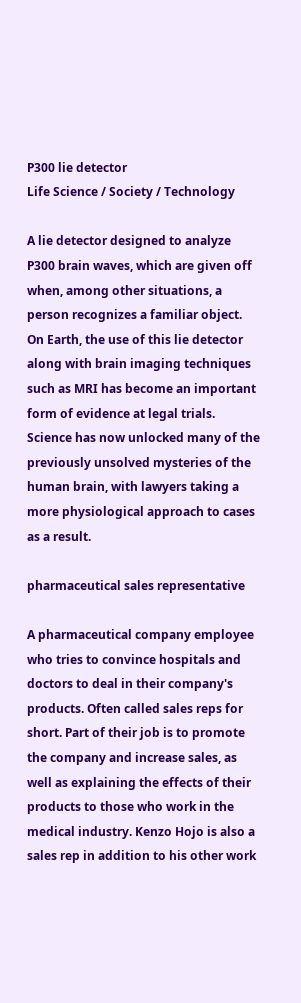P300 lie detector
Life Science / Society / Technology

A lie detector designed to analyze P300 brain waves, which are given off when, among other situations, a person recognizes a familiar object. On Earth, the use of this lie detector along with brain imaging techniques such as MRI has become an important form of evidence at legal trials. Science has now unlocked many of the previously unsolved mysteries of the human brain, with lawyers taking a more physiological approach to cases as a result.

pharmaceutical sales representative

A pharmaceutical company employee who tries to convince hospitals and doctors to deal in their company's products. Often called sales reps for short. Part of their job is to promote the company and increase sales, as well as explaining the effects of their products to those who work in the medical industry. Kenzo Hojo is also a sales rep in addition to his other work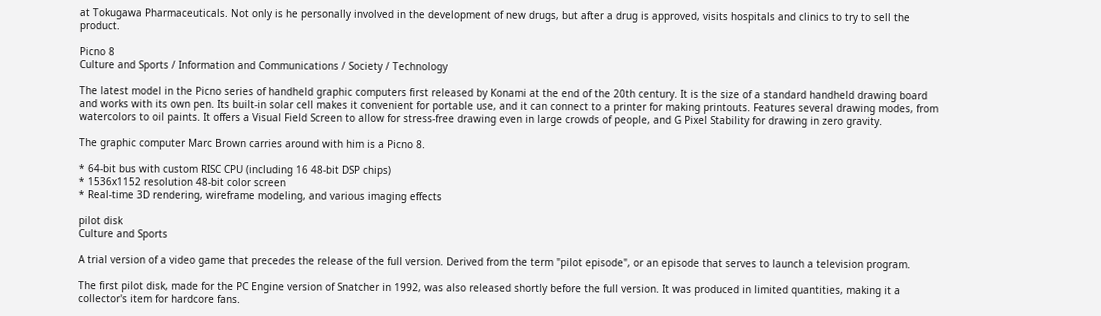at Tokugawa Pharmaceuticals. Not only is he personally involved in the development of new drugs, but after a drug is approved, visits hospitals and clinics to try to sell the product.

Picno 8
Culture and Sports / Information and Communications / Society / Technology

The latest model in the Picno series of handheld graphic computers first released by Konami at the end of the 20th century. It is the size of a standard handheld drawing board and works with its own pen. Its built-in solar cell makes it convenient for portable use, and it can connect to a printer for making printouts. Features several drawing modes, from watercolors to oil paints. It offers a Visual Field Screen to allow for stress-free drawing even in large crowds of people, and G Pixel Stability for drawing in zero gravity.

The graphic computer Marc Brown carries around with him is a Picno 8.

* 64-bit bus with custom RISC CPU (including 16 48-bit DSP chips)
* 1536x1152 resolution 48-bit color screen
* Real-time 3D rendering, wireframe modeling, and various imaging effects

pilot disk
Culture and Sports

A trial version of a video game that precedes the release of the full version. Derived from the term "pilot episode", or an episode that serves to launch a television program.

The first pilot disk, made for the PC Engine version of Snatcher in 1992, was also released shortly before the full version. It was produced in limited quantities, making it a collector's item for hardcore fans.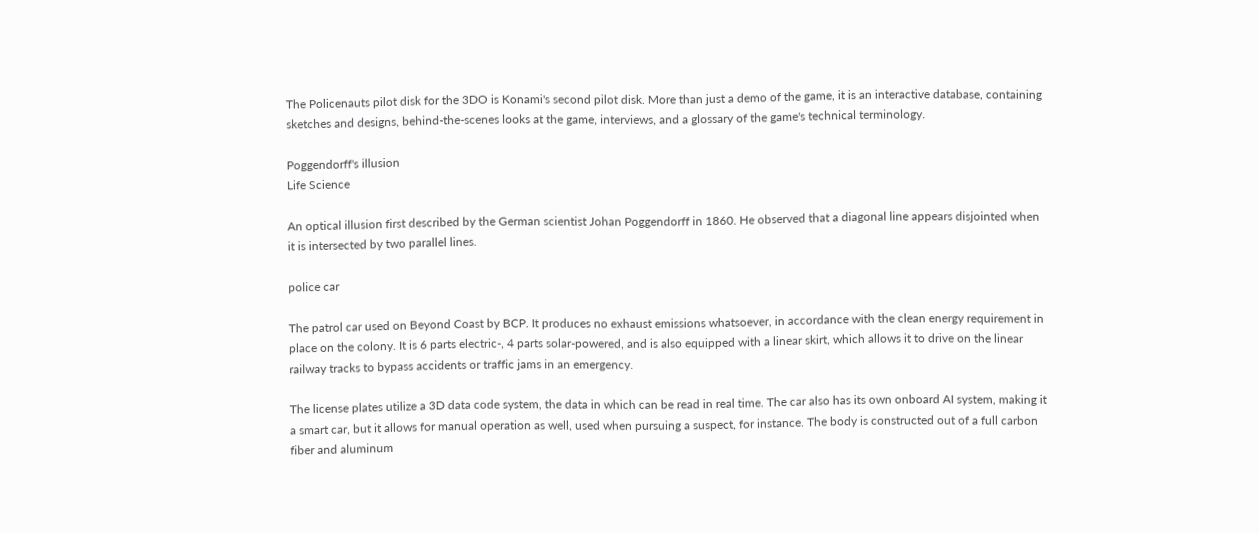The Policenauts pilot disk for the 3DO is Konami's second pilot disk. More than just a demo of the game, it is an interactive database, containing sketches and designs, behind-the-scenes looks at the game, interviews, and a glossary of the game's technical terminology.

Poggendorff's illusion
Life Science

An optical illusion first described by the German scientist Johan Poggendorff in 1860. He observed that a diagonal line appears disjointed when it is intersected by two parallel lines.

police car

The patrol car used on Beyond Coast by BCP. It produces no exhaust emissions whatsoever, in accordance with the clean energy requirement in place on the colony. It is 6 parts electric-, 4 parts solar-powered, and is also equipped with a linear skirt, which allows it to drive on the linear railway tracks to bypass accidents or traffic jams in an emergency.

The license plates utilize a 3D data code system, the data in which can be read in real time. The car also has its own onboard AI system, making it a smart car, but it allows for manual operation as well, used when pursuing a suspect, for instance. The body is constructed out of a full carbon fiber and aluminum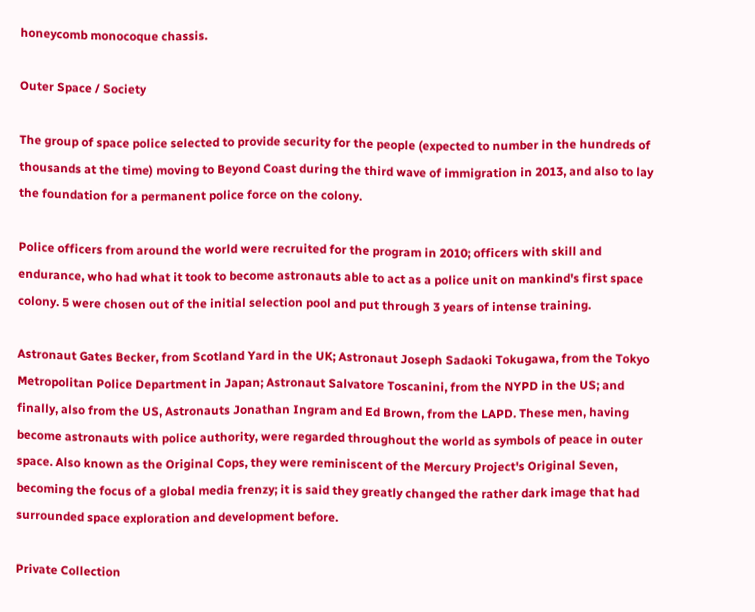honeycomb monocoque chassis.

Outer Space / Society

The group of space police selected to provide security for the people (expected to number in the hundreds of thousands at the time) moving to Beyond Coast during the third wave of immigration in 2013, and also to lay the foundation for a permanent police force on the colony.

Police officers from around the world were recruited for the program in 2010; officers with skill and endurance, who had what it took to become astronauts able to act as a police unit on mankind's first space colony. 5 were chosen out of the initial selection pool and put through 3 years of intense training.

Astronaut Gates Becker, from Scotland Yard in the UK; Astronaut Joseph Sadaoki Tokugawa, from the Tokyo Metropolitan Police Department in Japan; Astronaut Salvatore Toscanini, from the NYPD in the US; and finally, also from the US, Astronauts Jonathan Ingram and Ed Brown, from the LAPD. These men, having become astronauts with police authority, were regarded throughout the world as symbols of peace in outer space. Also known as the Original Cops, they were reminiscent of the Mercury Project's Original Seven, becoming the focus of a global media frenzy; it is said they greatly changed the rather dark image that had surrounded space exploration and development before.

Private Collection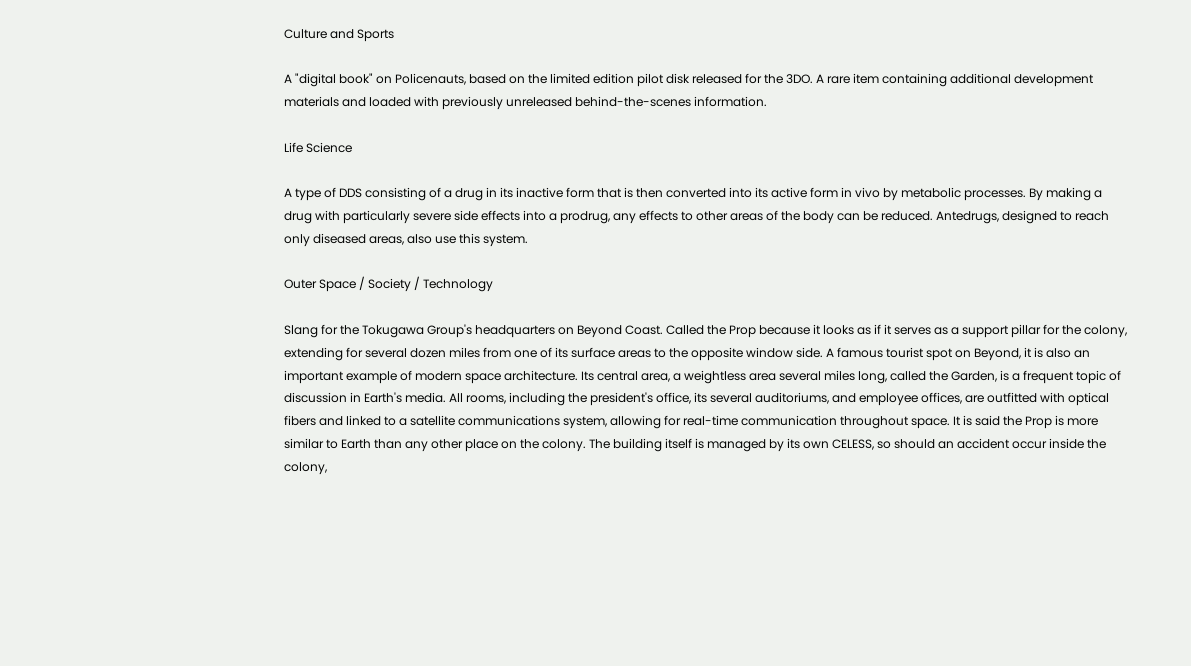Culture and Sports

A "digital book" on Policenauts, based on the limited edition pilot disk released for the 3DO. A rare item containing additional development materials and loaded with previously unreleased behind-the-scenes information.

Life Science

A type of DDS consisting of a drug in its inactive form that is then converted into its active form in vivo by metabolic processes. By making a drug with particularly severe side effects into a prodrug, any effects to other areas of the body can be reduced. Antedrugs, designed to reach only diseased areas, also use this system.

Outer Space / Society / Technology

Slang for the Tokugawa Group's headquarters on Beyond Coast. Called the Prop because it looks as if it serves as a support pillar for the colony, extending for several dozen miles from one of its surface areas to the opposite window side. A famous tourist spot on Beyond, it is also an important example of modern space architecture. Its central area, a weightless area several miles long, called the Garden, is a frequent topic of discussion in Earth's media. All rooms, including the president's office, its several auditoriums, and employee offices, are outfitted with optical fibers and linked to a satellite communications system, allowing for real-time communication throughout space. It is said the Prop is more similar to Earth than any other place on the colony. The building itself is managed by its own CELESS, so should an accident occur inside the colony,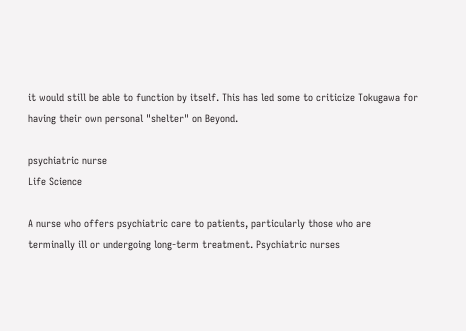it would still be able to function by itself. This has led some to criticize Tokugawa for having their own personal "shelter" on Beyond.

psychiatric nurse
Life Science

A nurse who offers psychiatric care to patients, particularly those who are terminally ill or undergoing long-term treatment. Psychiatric nurses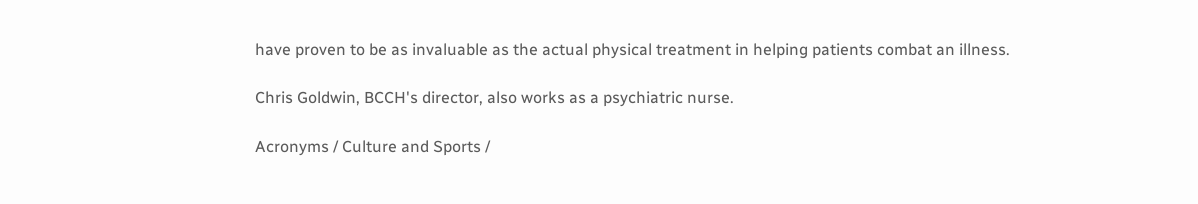have proven to be as invaluable as the actual physical treatment in helping patients combat an illness.

Chris Goldwin, BCCH's director, also works as a psychiatric nurse.

Acronyms / Culture and Sports /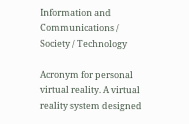Information and Communications / Society / Technology

Acronym for personal virtual reality. A virtual reality system designed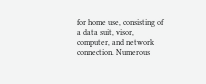for home use, consisting of a data suit, visor, computer, and network connection. Numerous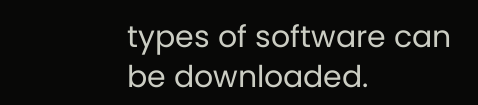types of software can be downloaded.